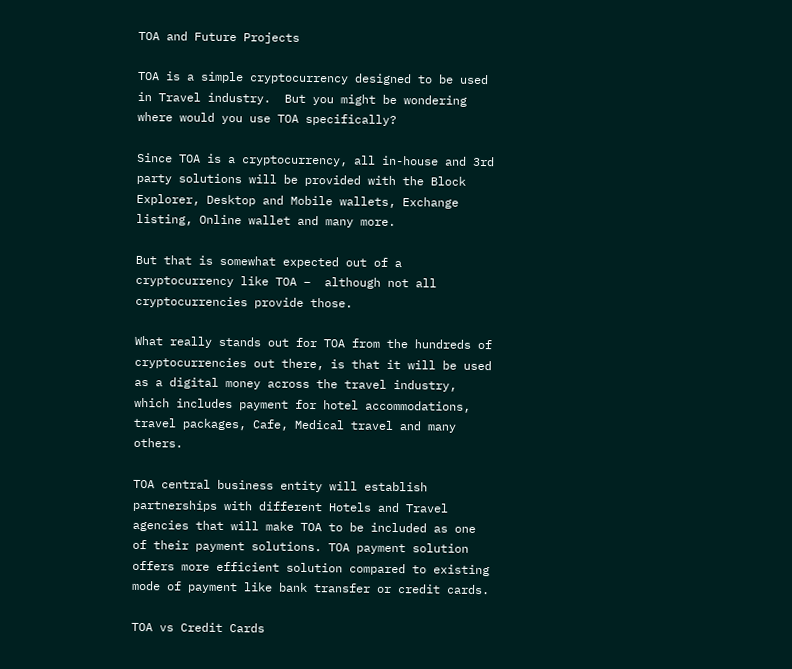TOA and Future Projects

TOA is a simple cryptocurrency designed to be used in Travel industry.  But you might be wondering where would you use TOA specifically?

Since TOA is a cryptocurrency, all in-house and 3rd party solutions will be provided with the Block Explorer, Desktop and Mobile wallets, Exchange listing, Online wallet and many more.

But that is somewhat expected out of a cryptocurrency like TOA –  although not all cryptocurrencies provide those.

What really stands out for TOA from the hundreds of cryptocurrencies out there, is that it will be used as a digital money across the travel industry, which includes payment for hotel accommodations, travel packages, Cafe, Medical travel and many others.

TOA central business entity will establish partnerships with different Hotels and Travel agencies that will make TOA to be included as one of their payment solutions. TOA payment solution offers more efficient solution compared to existing mode of payment like bank transfer or credit cards.

TOA vs Credit Cards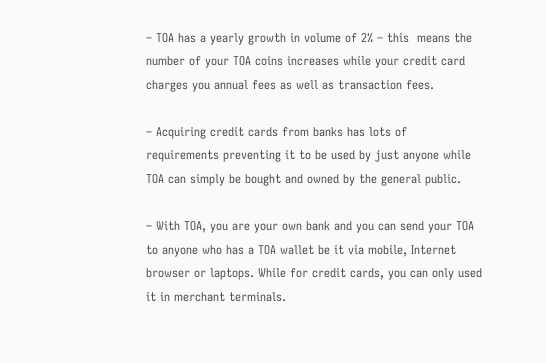– TOA has a yearly growth in volume of 2% – this  means the number of your TOA coins increases while your credit card charges you annual fees as well as transaction fees.

– Acquiring credit cards from banks has lots of requirements preventing it to be used by just anyone while TOA can simply be bought and owned by the general public.

– With TOA, you are your own bank and you can send your TOA to anyone who has a TOA wallet be it via mobile, Internet browser or laptops. While for credit cards, you can only used it in merchant terminals.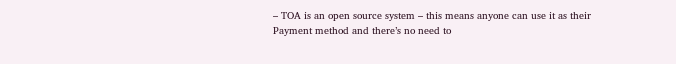– TOA is an open source system – this means anyone can use it as their Payment method and there’s no need to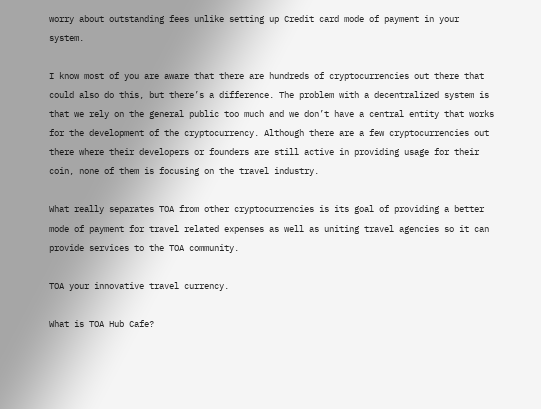worry about outstanding fees unlike setting up Credit card mode of payment in your system.

I know most of you are aware that there are hundreds of cryptocurrencies out there that could also do this, but there’s a difference. The problem with a decentralized system is that we rely on the general public too much and we don’t have a central entity that works for the development of the cryptocurrency. Although there are a few cryptocurrencies out there where their developers or founders are still active in providing usage for their coin, none of them is focusing on the travel industry.

What really separates TOA from other cryptocurrencies is its goal of providing a better mode of payment for travel related expenses as well as uniting travel agencies so it can provide services to the TOA community.

TOA your innovative travel currency.

What is TOA Hub Cafe?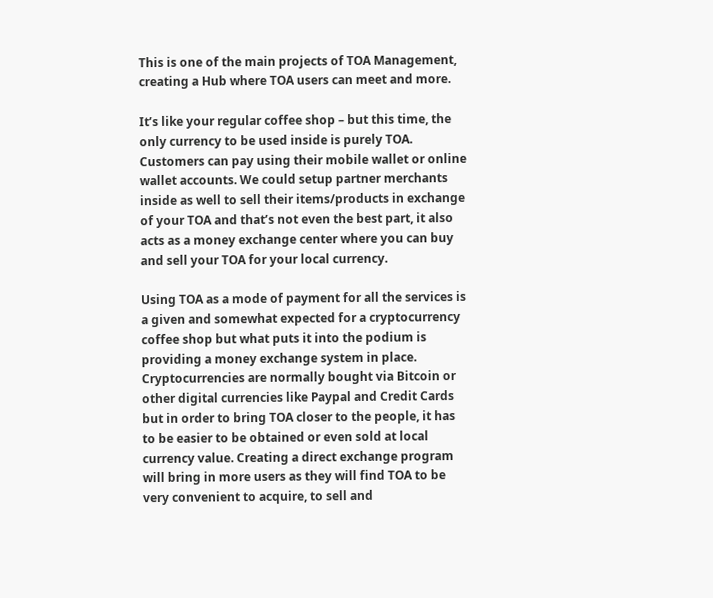This is one of the main projects of TOA Management, creating a Hub where TOA users can meet and more.

It’s like your regular coffee shop – but this time, the only currency to be used inside is purely TOA.
Customers can pay using their mobile wallet or online wallet accounts. We could setup partner merchants inside as well to sell their items/products in exchange of your TOA and that’s not even the best part, it also acts as a money exchange center where you can buy and sell your TOA for your local currency.

Using TOA as a mode of payment for all the services is a given and somewhat expected for a cryptocurrency coffee shop but what puts it into the podium is providing a money exchange system in place.
Cryptocurrencies are normally bought via Bitcoin or other digital currencies like Paypal and Credit Cards but in order to bring TOA closer to the people, it has to be easier to be obtained or even sold at local currency value. Creating a direct exchange program will bring in more users as they will find TOA to be very convenient to acquire, to sell and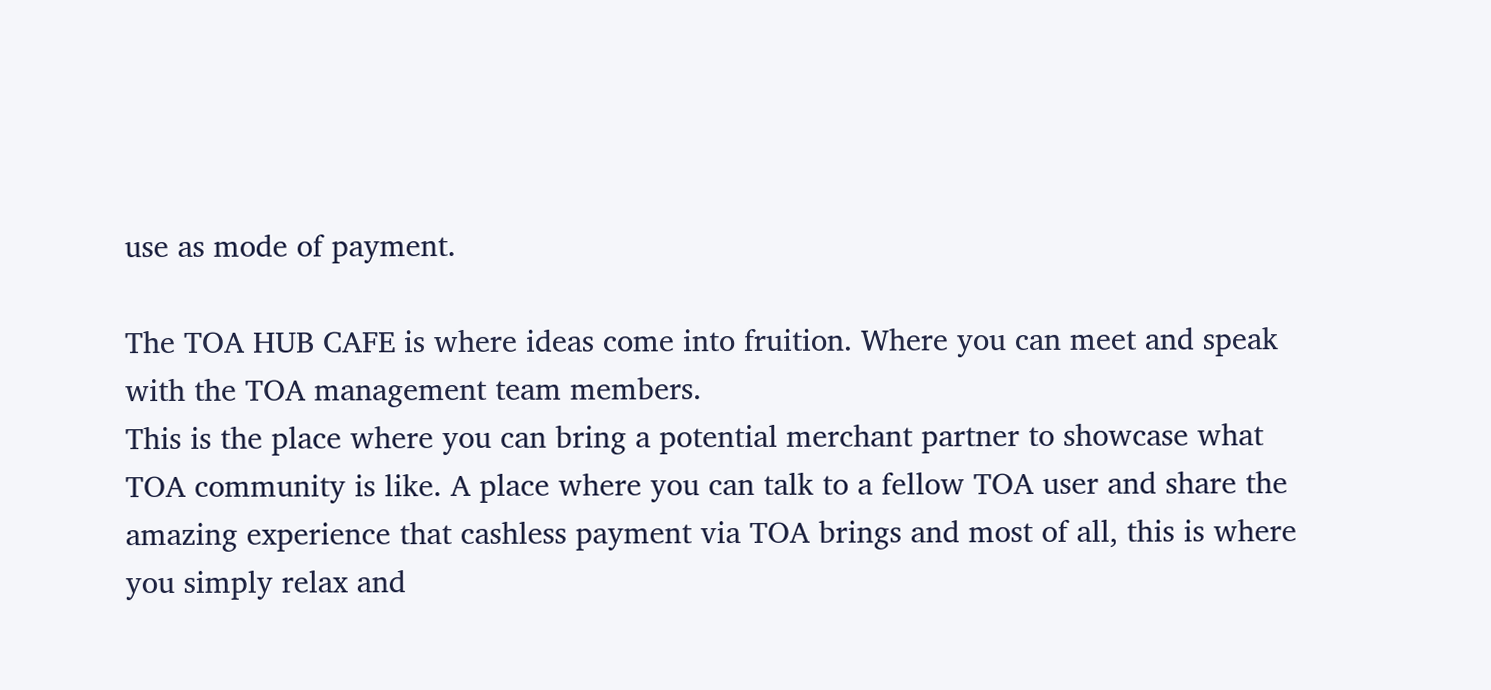use as mode of payment.

The TOA HUB CAFE is where ideas come into fruition. Where you can meet and speak with the TOA management team members.
This is the place where you can bring a potential merchant partner to showcase what TOA community is like. A place where you can talk to a fellow TOA user and share the amazing experience that cashless payment via TOA brings and most of all, this is where you simply relax and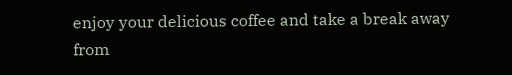enjoy your delicious coffee and take a break away from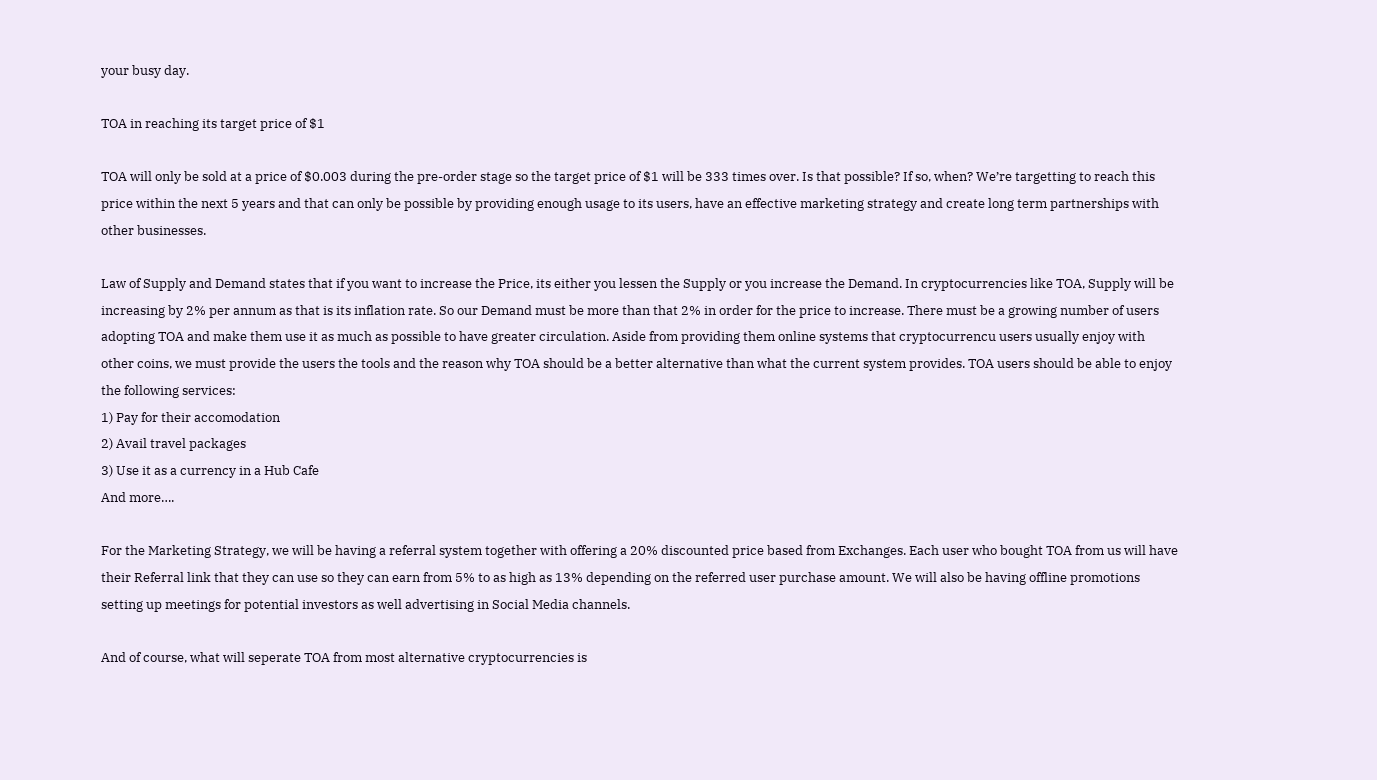your busy day.

TOA in reaching its target price of $1

TOA will only be sold at a price of $0.003 during the pre-order stage so the target price of $1 will be 333 times over. Is that possible? If so, when? We’re targetting to reach this price within the next 5 years and that can only be possible by providing enough usage to its users, have an effective marketing strategy and create long term partnerships with other businesses.

Law of Supply and Demand states that if you want to increase the Price, its either you lessen the Supply or you increase the Demand. In cryptocurrencies like TOA, Supply will be increasing by 2% per annum as that is its inflation rate. So our Demand must be more than that 2% in order for the price to increase. There must be a growing number of users adopting TOA and make them use it as much as possible to have greater circulation. Aside from providing them online systems that cryptocurrencu users usually enjoy with other coins, we must provide the users the tools and the reason why TOA should be a better alternative than what the current system provides. TOA users should be able to enjoy the following services:
1) Pay for their accomodation
2) Avail travel packages
3) Use it as a currency in a Hub Cafe
And more….

For the Marketing Strategy, we will be having a referral system together with offering a 20% discounted price based from Exchanges. Each user who bought TOA from us will have their Referral link that they can use so they can earn from 5% to as high as 13% depending on the referred user purchase amount. We will also be having offline promotions setting up meetings for potential investors as well advertising in Social Media channels.

And of course, what will seperate TOA from most alternative cryptocurrencies is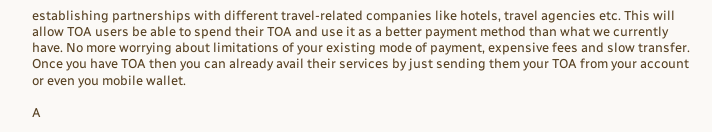establishing partnerships with different travel-related companies like hotels, travel agencies etc. This will allow TOA users be able to spend their TOA and use it as a better payment method than what we currently have. No more worrying about limitations of your existing mode of payment, expensive fees and slow transfer. Once you have TOA then you can already avail their services by just sending them your TOA from your account or even you mobile wallet.

A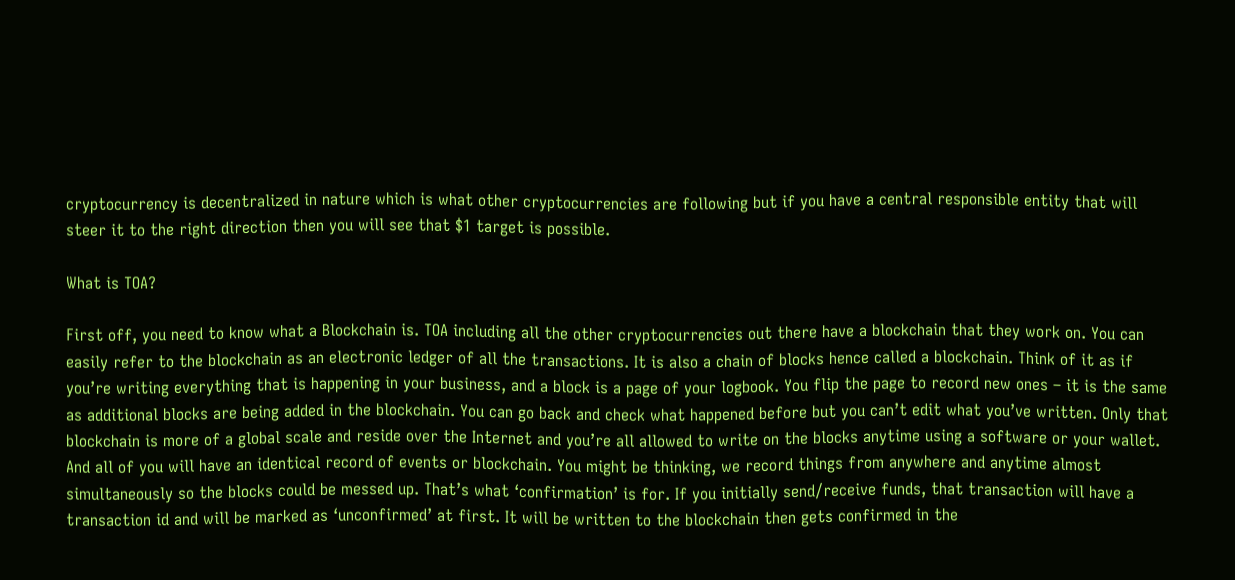cryptocurrency is decentralized in nature which is what other cryptocurrencies are following but if you have a central responsible entity that will steer it to the right direction then you will see that $1 target is possible.

What is TOA?

First off, you need to know what a Blockchain is. TOA including all the other cryptocurrencies out there have a blockchain that they work on. You can easily refer to the blockchain as an electronic ledger of all the transactions. It is also a chain of blocks hence called a blockchain. Think of it as if you’re writing everything that is happening in your business, and a block is a page of your logbook. You flip the page to record new ones – it is the same as additional blocks are being added in the blockchain. You can go back and check what happened before but you can’t edit what you’ve written. Only that blockchain is more of a global scale and reside over the Internet and you’re all allowed to write on the blocks anytime using a software or your wallet. And all of you will have an identical record of events or blockchain. You might be thinking, we record things from anywhere and anytime almost simultaneously so the blocks could be messed up. That’s what ‘confirmation’ is for. If you initially send/receive funds, that transaction will have a transaction id and will be marked as ‘unconfirmed’ at first. It will be written to the blockchain then gets confirmed in the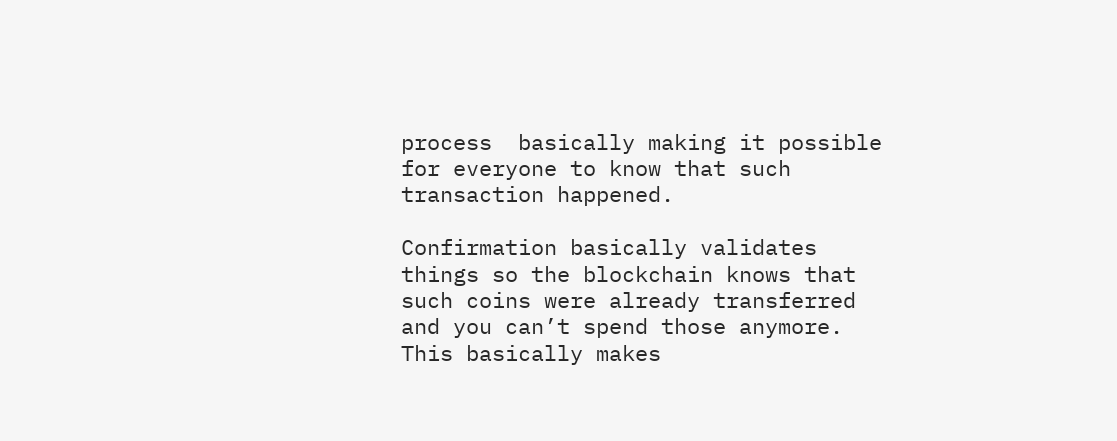process  basically making it possible  for everyone to know that such transaction happened.

Confirmation basically validates things so the blockchain knows that such coins were already transferred and you can’t spend those anymore. This basically makes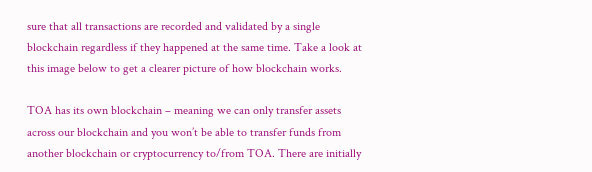sure that all transactions are recorded and validated by a single blockchain regardless if they happened at the same time. Take a look at this image below to get a clearer picture of how blockchain works.

TOA has its own blockchain – meaning we can only transfer assets across our blockchain and you won’t be able to transfer funds from another blockchain or cryptocurrency to/from TOA. There are initially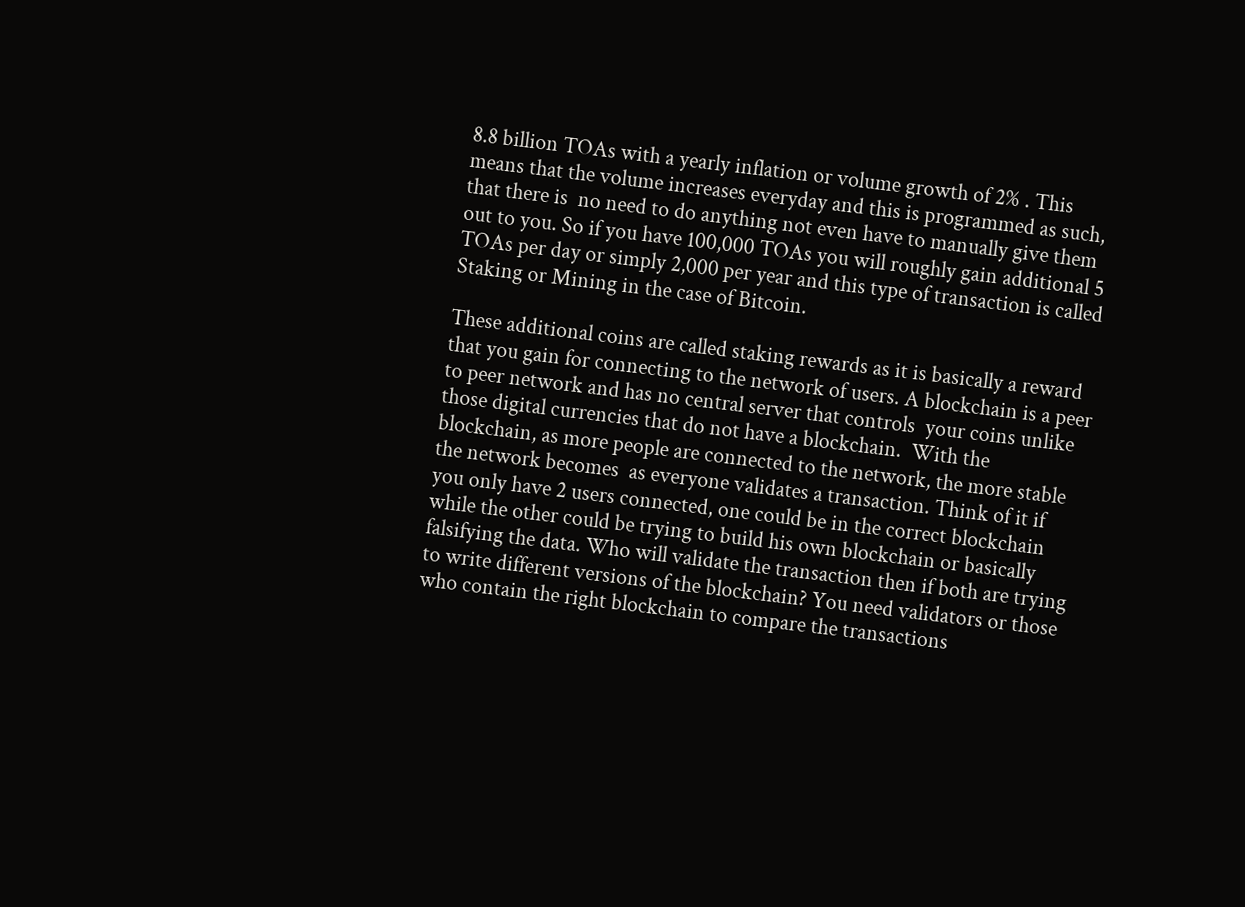8.8 billion TOAs with a yearly inflation or volume growth of 2% . This means that the volume increases everyday and this is programmed as such, that there is  no need to do anything not even have to manually give them out to you. So if you have 100,000 TOAs you will roughly gain additional 5 TOAs per day or simply 2,000 per year and this type of transaction is called Staking or Mining in the case of Bitcoin.

These additional coins are called staking rewards as it is basically a reward that you gain for connecting to the network of users. A blockchain is a peer to peer network and has no central server that controls  your coins unlike those digital currencies that do not have a blockchain.  With the blockchain, as more people are connected to the network, the more stable the network becomes  as everyone validates a transaction. Think of it if you only have 2 users connected, one could be in the correct blockchain while the other could be trying to build his own blockchain or basically falsifying the data. Who will validate the transaction then if both are trying to write different versions of the blockchain? You need validators or those who contain the right blockchain to compare the transactions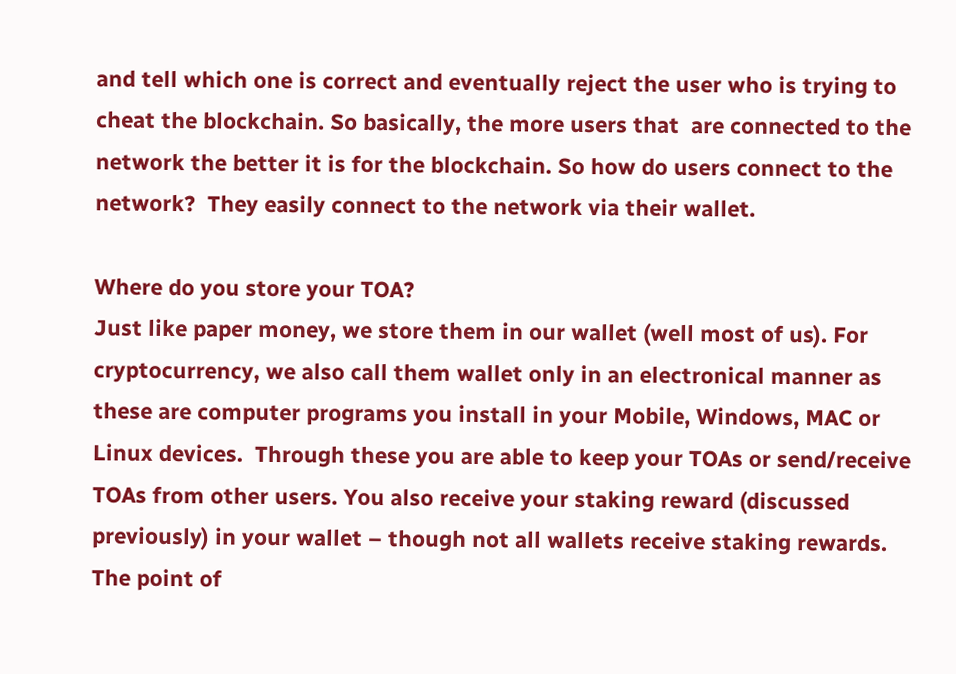and tell which one is correct and eventually reject the user who is trying to cheat the blockchain. So basically, the more users that  are connected to the network the better it is for the blockchain. So how do users connect to the network?  They easily connect to the network via their wallet.

Where do you store your TOA?
Just like paper money, we store them in our wallet (well most of us). For cryptocurrency, we also call them wallet only in an electronical manner as these are computer programs you install in your Mobile, Windows, MAC or Linux devices.  Through these you are able to keep your TOAs or send/receive TOAs from other users. You also receive your staking reward (discussed previously) in your wallet – though not all wallets receive staking rewards. The point of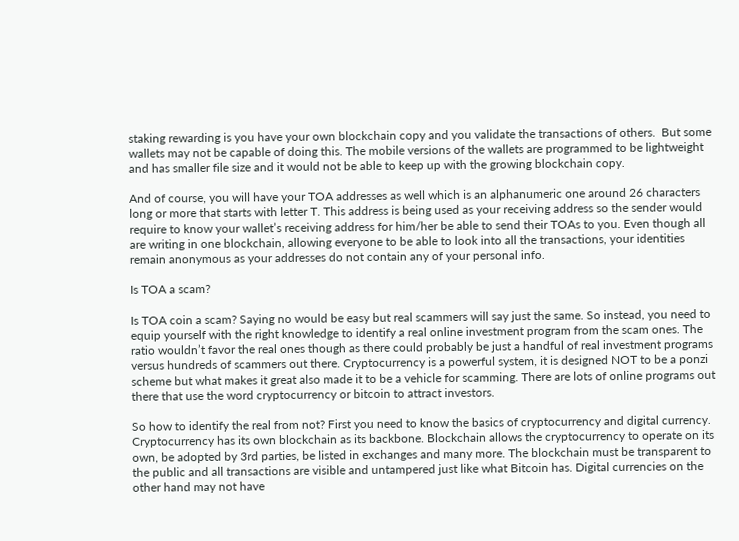staking rewarding is you have your own blockchain copy and you validate the transactions of others.  But some wallets may not be capable of doing this. The mobile versions of the wallets are programmed to be lightweight and has smaller file size and it would not be able to keep up with the growing blockchain copy.

And of course, you will have your TOA addresses as well which is an alphanumeric one around 26 characters long or more that starts with letter T. This address is being used as your receiving address so the sender would require to know your wallet’s receiving address for him/her be able to send their TOAs to you. Even though all are writing in one blockchain, allowing everyone to be able to look into all the transactions, your identities remain anonymous as your addresses do not contain any of your personal info.

Is TOA a scam?

Is TOA coin a scam? Saying no would be easy but real scammers will say just the same. So instead, you need to equip yourself with the right knowledge to identify a real online investment program from the scam ones. The ratio wouldn’t favor the real ones though as there could probably be just a handful of real investment programs versus hundreds of scammers out there. Cryptocurrency is a powerful system, it is designed NOT to be a ponzi scheme but what makes it great also made it to be a vehicle for scamming. There are lots of online programs out there that use the word cryptocurrency or bitcoin to attract investors.

So how to identify the real from not? First you need to know the basics of cryptocurrency and digital currency. Cryptocurrency has its own blockchain as its backbone. Blockchain allows the cryptocurrency to operate on its own, be adopted by 3rd parties, be listed in exchanges and many more. The blockchain must be transparent to the public and all transactions are visible and untampered just like what Bitcoin has. Digital currencies on the other hand may not have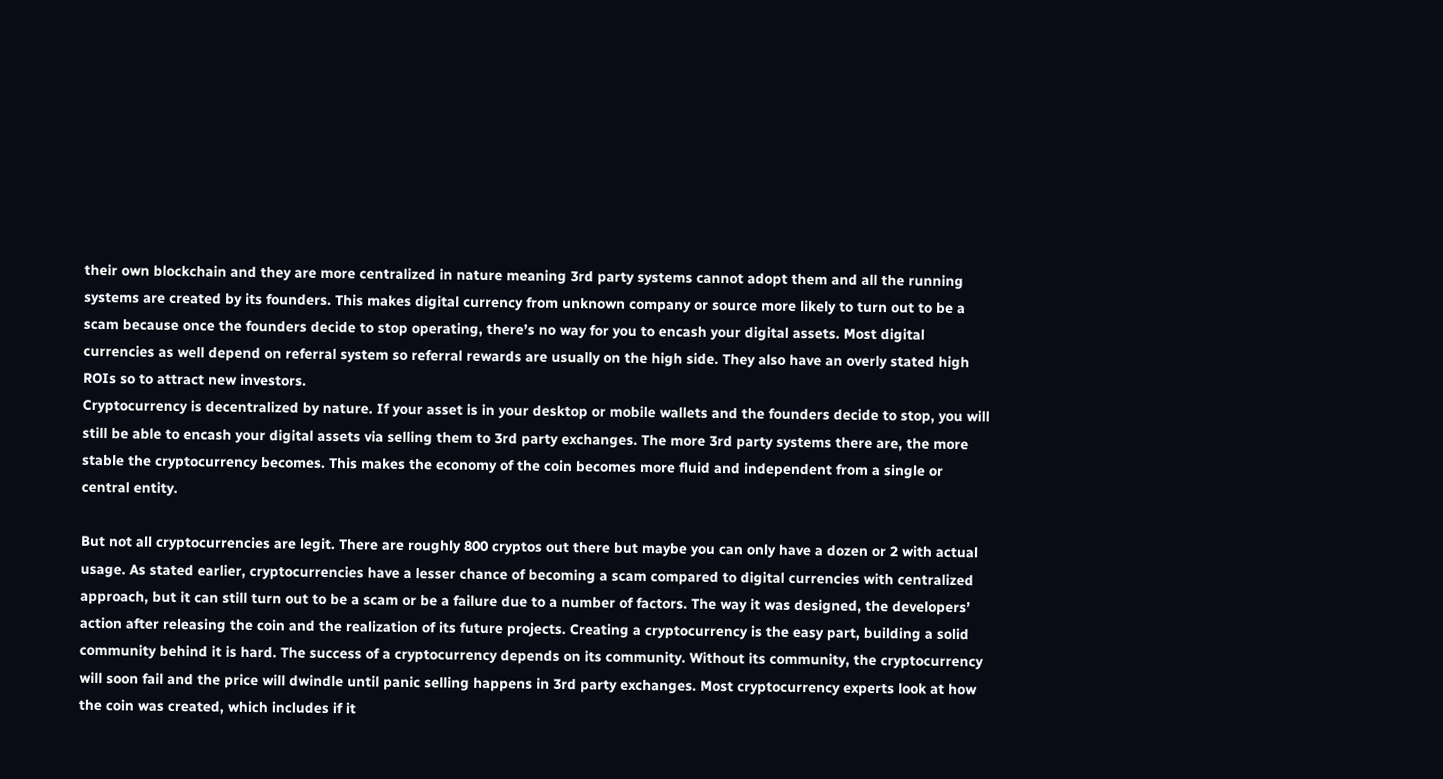their own blockchain and they are more centralized in nature meaning 3rd party systems cannot adopt them and all the running systems are created by its founders. This makes digital currency from unknown company or source more likely to turn out to be a scam because once the founders decide to stop operating, there’s no way for you to encash your digital assets. Most digital currencies as well depend on referral system so referral rewards are usually on the high side. They also have an overly stated high ROIs so to attract new investors.
Cryptocurrency is decentralized by nature. If your asset is in your desktop or mobile wallets and the founders decide to stop, you will still be able to encash your digital assets via selling them to 3rd party exchanges. The more 3rd party systems there are, the more stable the cryptocurrency becomes. This makes the economy of the coin becomes more fluid and independent from a single or central entity.

But not all cryptocurrencies are legit. There are roughly 800 cryptos out there but maybe you can only have a dozen or 2 with actual usage. As stated earlier, cryptocurrencies have a lesser chance of becoming a scam compared to digital currencies with centralized approach, but it can still turn out to be a scam or be a failure due to a number of factors. The way it was designed, the developers’ action after releasing the coin and the realization of its future projects. Creating a cryptocurrency is the easy part, building a solid community behind it is hard. The success of a cryptocurrency depends on its community. Without its community, the cryptocurrency will soon fail and the price will dwindle until panic selling happens in 3rd party exchanges. Most cryptocurrency experts look at how the coin was created, which includes if it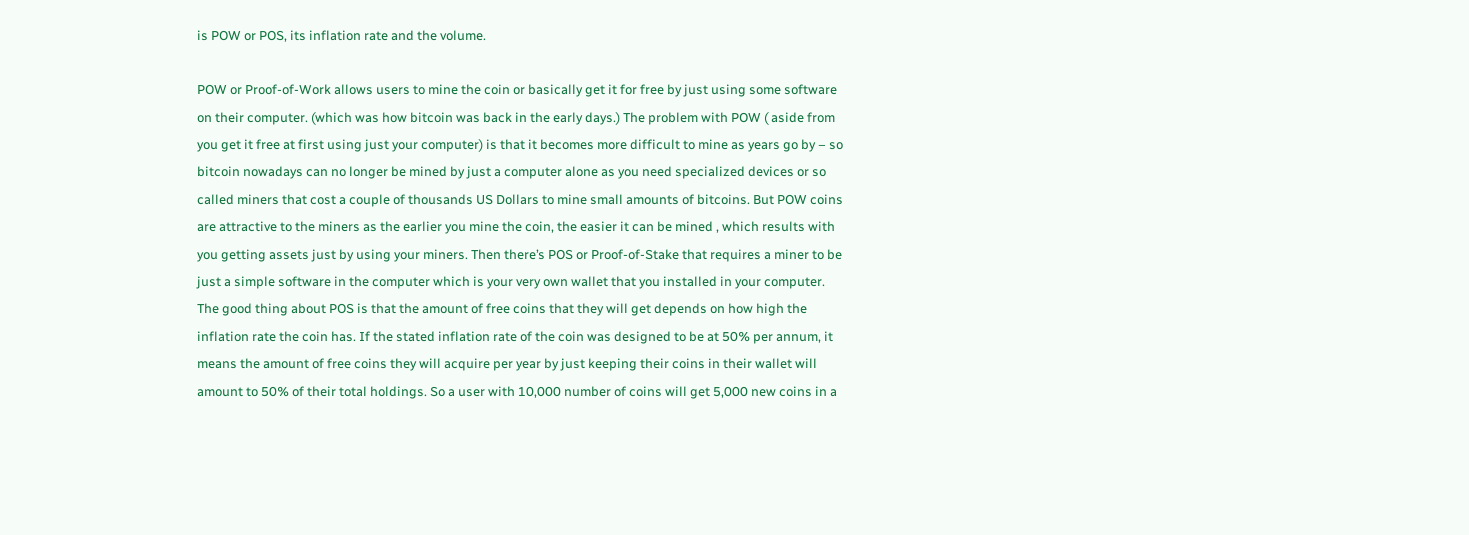is POW or POS, its inflation rate and the volume.

POW or Proof-of-Work allows users to mine the coin or basically get it for free by just using some software on their computer. (which was how bitcoin was back in the early days.) The problem with POW ( aside from you get it free at first using just your computer) is that it becomes more difficult to mine as years go by – so bitcoin nowadays can no longer be mined by just a computer alone as you need specialized devices or so called miners that cost a couple of thousands US Dollars to mine small amounts of bitcoins. But POW coins are attractive to the miners as the earlier you mine the coin, the easier it can be mined , which results with you getting assets just by using your miners. Then there’s POS or Proof-of-Stake that requires a miner to be just a simple software in the computer which is your very own wallet that you installed in your computer. The good thing about POS is that the amount of free coins that they will get depends on how high the inflation rate the coin has. If the stated inflation rate of the coin was designed to be at 50% per annum, it means the amount of free coins they will acquire per year by just keeping their coins in their wallet will amount to 50% of their total holdings. So a user with 10,000 number of coins will get 5,000 new coins in a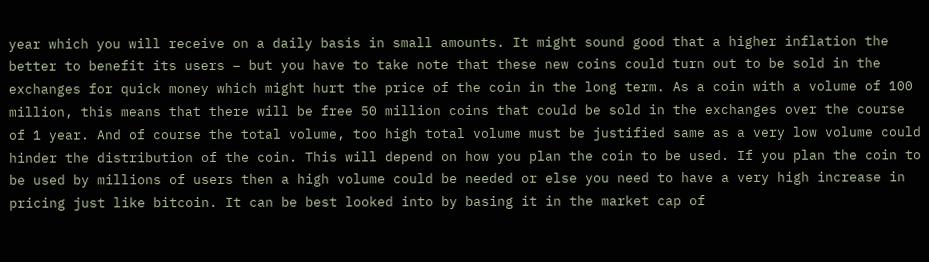year which you will receive on a daily basis in small amounts. It might sound good that a higher inflation the better to benefit its users – but you have to take note that these new coins could turn out to be sold in the exchanges for quick money which might hurt the price of the coin in the long term. As a coin with a volume of 100 million, this means that there will be free 50 million coins that could be sold in the exchanges over the course of 1 year. And of course the total volume, too high total volume must be justified same as a very low volume could hinder the distribution of the coin. This will depend on how you plan the coin to be used. If you plan the coin to be used by millions of users then a high volume could be needed or else you need to have a very high increase in pricing just like bitcoin. It can be best looked into by basing it in the market cap of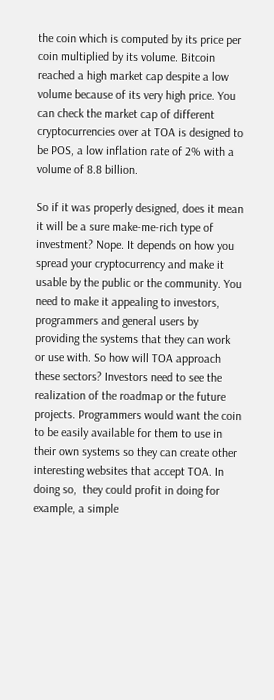the coin which is computed by its price per coin multiplied by its volume. Bitcoin reached a high market cap despite a low volume because of its very high price. You can check the market cap of different cryptocurrencies over at TOA is designed to be POS, a low inflation rate of 2% with a volume of 8.8 billion.

So if it was properly designed, does it mean it will be a sure make-me-rich type of investment? Nope. It depends on how you spread your cryptocurrency and make it usable by the public or the community. You need to make it appealing to investors, programmers and general users by providing the systems that they can work or use with. So how will TOA approach these sectors? Investors need to see the realization of the roadmap or the future projects. Programmers would want the coin to be easily available for them to use in their own systems so they can create other interesting websites that accept TOA. In doing so,  they could profit in doing for example, a simple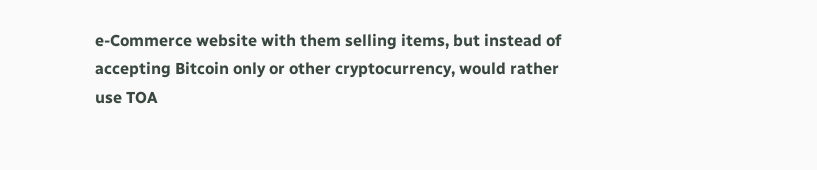e-Commerce website with them selling items, but instead of accepting Bitcoin only or other cryptocurrency, would rather use TOA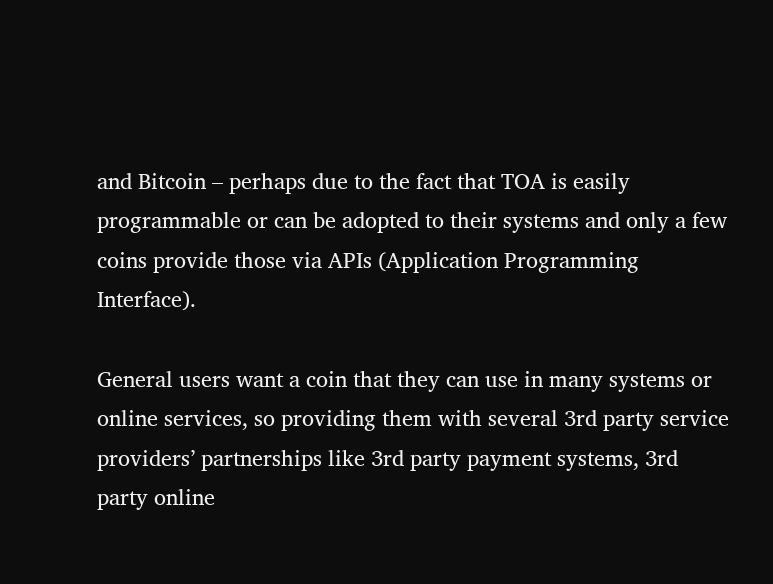and Bitcoin – perhaps due to the fact that TOA is easily programmable or can be adopted to their systems and only a few coins provide those via APIs (Application Programming Interface).

General users want a coin that they can use in many systems or online services, so providing them with several 3rd party service providers’ partnerships like 3rd party payment systems, 3rd party online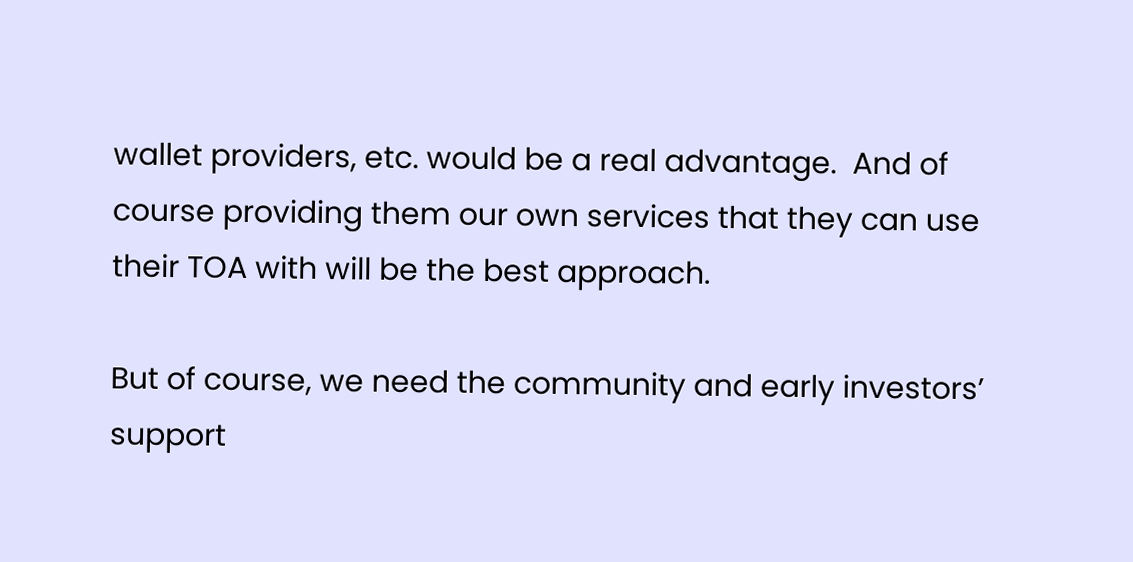wallet providers, etc. would be a real advantage.  And of course providing them our own services that they can use their TOA with will be the best approach.

But of course, we need the community and early investors’ support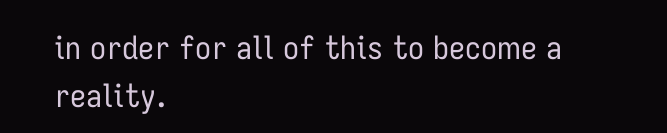in order for all of this to become a reality.